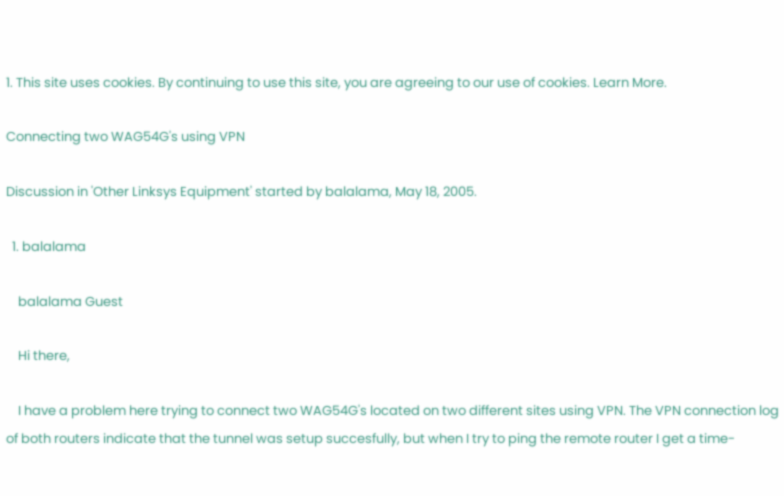1. This site uses cookies. By continuing to use this site, you are agreeing to our use of cookies. Learn More.

Connecting two WAG54G's using VPN

Discussion in 'Other Linksys Equipment' started by balalama, May 18, 2005.

  1. balalama

    balalama Guest

    Hi there,

    I have a problem here trying to connect two WAG54G's located on two different sites using VPN. The VPN connection log of both routers indicate that the tunnel was setup succesfully, but when I try to ping the remote router I get a time-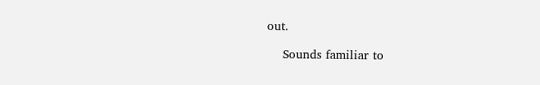out.

    Sounds familiar to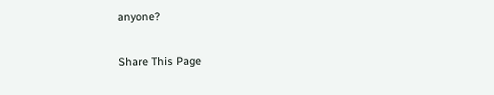anyone?


Share This Page